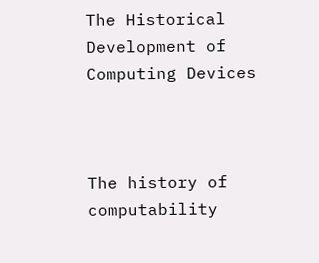The Historical Development of Computing Devices



The history of computability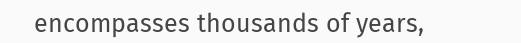encompasses thousands of years,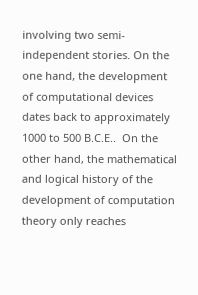involving two semi-independent stories. On the one hand, the development of computational devices dates back to approximately 1000 to 500 B.C.E..  On the other hand, the mathematical and logical history of the development of computation theory only reaches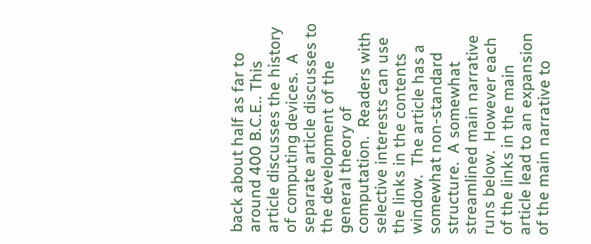back about half as far to around 400 B.C.E.. This article discusses the history of computing devices.  A separate article discusses to the development of the general theory of computation.  Readers with selective interests can use the links in the contents window.  The article has a somewhat non-standard structure.  A somewhat streamlined main narrative runs below.  However each of the links in the main article lead to an expansion of the main narrative to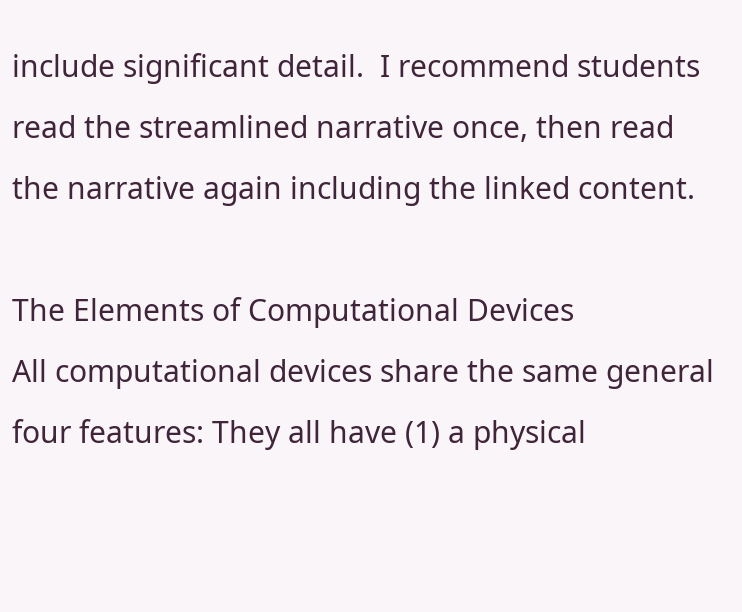include significant detail.  I recommend students read the streamlined narrative once, then read the narrative again including the linked content.

The Elements of Computational Devices
All computational devices share the same general four features: They all have (1) a physical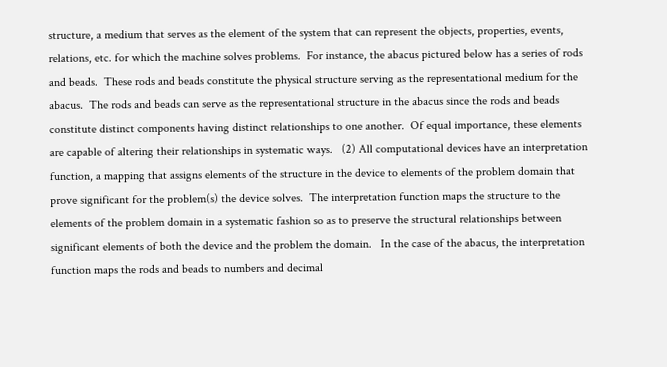structure, a medium that serves as the element of the system that can represent the objects, properties, events, relations, etc. for which the machine solves problems.  For instance, the abacus pictured below has a series of rods and beads.  These rods and beads constitute the physical structure serving as the representational medium for the abacus.  The rods and beads can serve as the representational structure in the abacus since the rods and beads constitute distinct components having distinct relationships to one another.  Of equal importance, these elements are capable of altering their relationships in systematic ways.   (2) All computational devices have an interpretation function, a mapping that assigns elements of the structure in the device to elements of the problem domain that prove significant for the problem(s) the device solves.  The interpretation function maps the structure to the elements of the problem domain in a systematic fashion so as to preserve the structural relationships between significant elements of both the device and the problem the domain.   In the case of the abacus, the interpretation function maps the rods and beads to numbers and decimal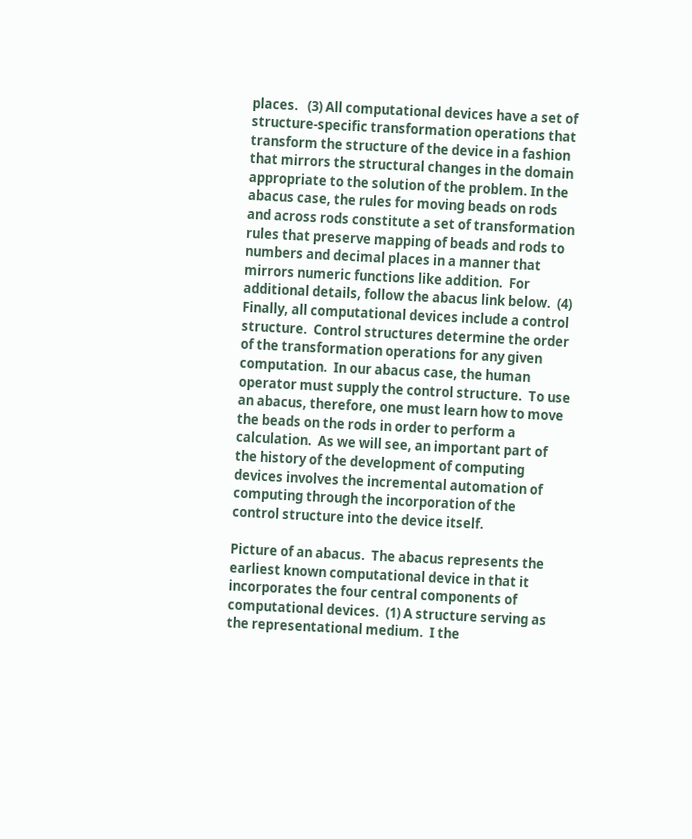places.   (3) All computational devices have a set of structure-specific transformation operations that transform the structure of the device in a fashion that mirrors the structural changes in the domain appropriate to the solution of the problem. In the abacus case, the rules for moving beads on rods and across rods constitute a set of transformation rules that preserve mapping of beads and rods to numbers and decimal places in a manner that mirrors numeric functions like addition.  For additional details, follow the abacus link below.  (4) Finally, all computational devices include a control structure.  Control structures determine the order of the transformation operations for any given computation.  In our abacus case, the human operator must supply the control structure.  To use an abacus, therefore, one must learn how to move the beads on the rods in order to perform a calculation.  As we will see, an important part of the history of the development of computing devices involves the incremental automation of computing through the incorporation of the control structure into the device itself.

Picture of an abacus.  The abacus represents the earliest known computational device in that it incorporates the four central components of computational devices.  (1) A structure serving as the representational medium.  I the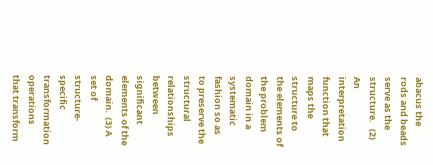abacus the rods and beads serve as the structure.   (2) An interpretation function that maps the structure to the elements of the problem domain in a systematic fashion so as to preserve the structural relationships between significant elements of the domain.  (3) A set of structure-specific transformation operations that transform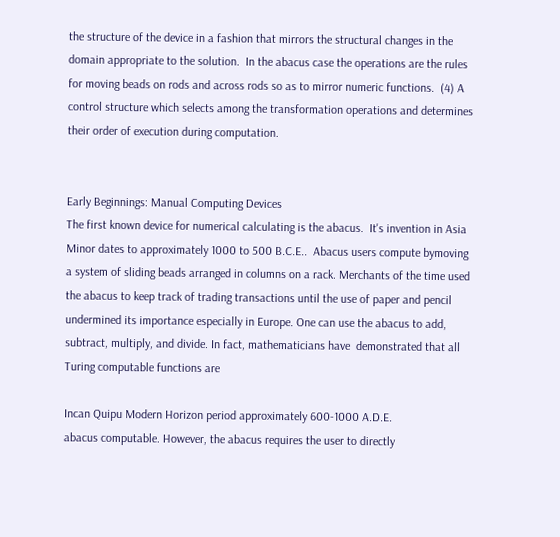the structure of the device in a fashion that mirrors the structural changes in the domain appropriate to the solution.  In the abacus case the operations are the rules for moving beads on rods and across rods so as to mirror numeric functions.  (4) A control structure which selects among the transformation operations and determines their order of execution during computation.


Early Beginnings: Manual Computing Devices
The first known device for numerical calculating is the abacus.  It's invention in Asia Minor dates to approximately 1000 to 500 B.C.E..  Abacus users compute bymoving a system of sliding beads arranged in columns on a rack. Merchants of the time used the abacus to keep track of trading transactions until the use of paper and pencil undermined its importance especially in Europe. One can use the abacus to add, subtract, multiply, and divide. In fact, mathematicians have  demonstrated that all Turing computable functions are

Incan Quipu Modern Horizon period approximately 600-1000 A.D.E.
abacus computable. However, the abacus requires the user to directly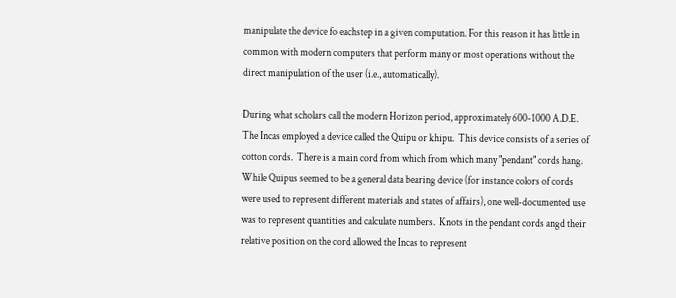manipulate the device fo eachstep in a given computation. For this reason it has little in common with modern computers that perform many or most operations without the direct manipulation of the user (i.e., automatically).

During what scholars call the modern Horizon period, approximately 600-1000 A.D.E.  The Incas employed a device called the Quipu or khipu.  This device consists of a series of cotton cords.  There is a main cord from which from which many "pendant" cords hang.  While Quipus seemed to be a general data bearing device (for instance colors of cords were used to represent different materials and states of affairs), one well-documented use was to represent quantities and calculate numbers.  Knots in the pendant cords angd their relative position on the cord allowed the Incas to represent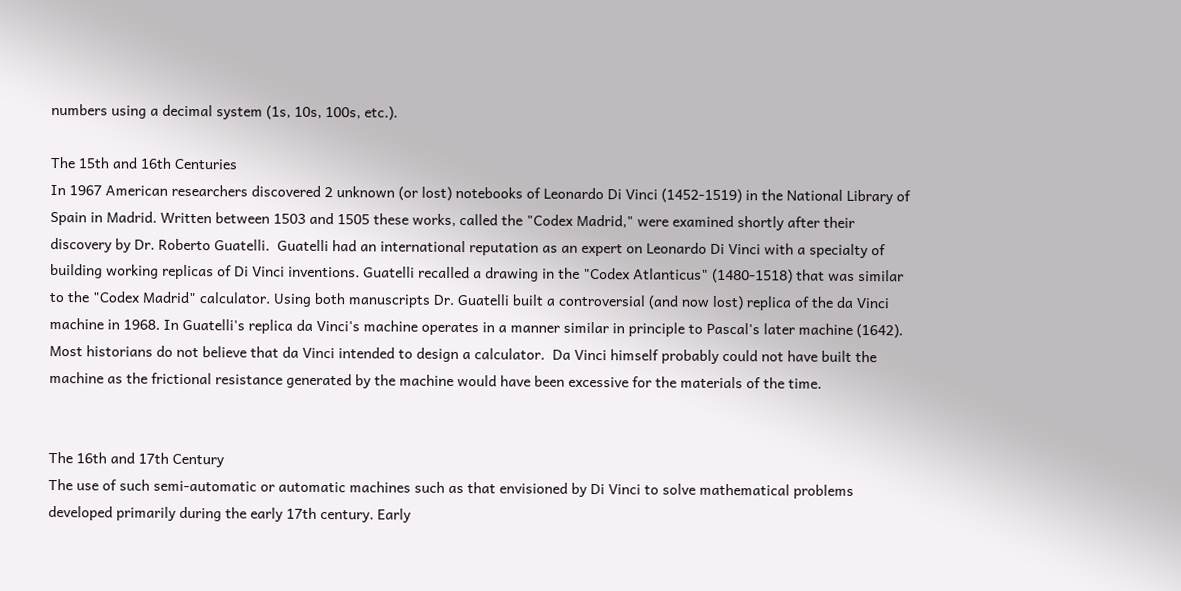numbers using a decimal system (1s, 10s, 100s, etc.).

The 15th and 16th Centuries
In 1967 American researchers discovered 2 unknown (or lost) notebooks of Leonardo Di Vinci (1452-1519) in the National Library of Spain in Madrid. Written between 1503 and 1505 these works, called the "Codex Madrid," were examined shortly after their discovery by Dr. Roberto Guatelli.  Guatelli had an international reputation as an expert on Leonardo Di Vinci with a specialty of building working replicas of Di Vinci inventions. Guatelli recalled a drawing in the "Codex Atlanticus" (1480-1518) that was similar to the "Codex Madrid" calculator. Using both manuscripts Dr. Guatelli built a controversial (and now lost) replica of the da Vinci machine in 1968. In Guatelli's replica da Vinci's machine operates in a manner similar in principle to Pascal's later machine (1642).   Most historians do not believe that da Vinci intended to design a calculator.  Da Vinci himself probably could not have built the machine as the frictional resistance generated by the machine would have been excessive for the materials of the time.


The 16th and 17th Century
The use of such semi-automatic or automatic machines such as that envisioned by Di Vinci to solve mathematical problems developed primarily during the early 17th century. Early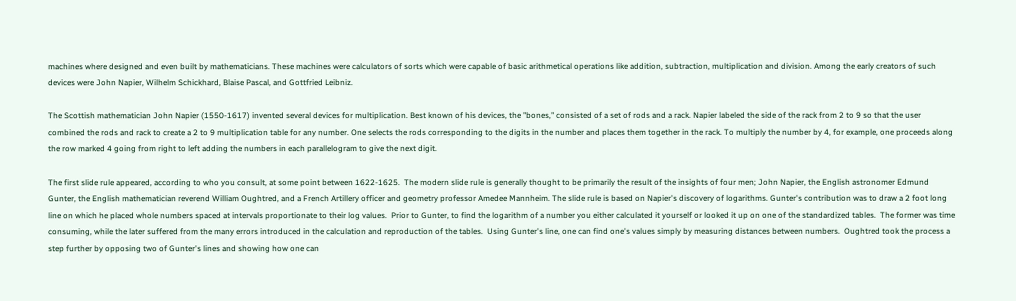machines where designed and even built by mathematicians. These machines were calculators of sorts which were capable of basic arithmetical operations like addition, subtraction, multiplication and division. Among the early creators of such devices were John Napier, Wilhelm Schickhard, Blaise Pascal, and Gottfried Leibniz.

The Scottish mathematician John Napier (1550-1617) invented several devices for multiplication. Best known of his devices, the "bones," consisted of a set of rods and a rack. Napier labeled the side of the rack from 2 to 9 so that the user combined the rods and rack to create a 2 to 9 multiplication table for any number. One selects the rods corresponding to the digits in the number and places them together in the rack. To multiply the number by 4, for example, one proceeds along the row marked 4 going from right to left adding the numbers in each parallelogram to give the next digit.

The first slide rule appeared, according to who you consult, at some point between 1622-1625.  The modern slide rule is generally thought to be primarily the result of the insights of four men; John Napier, the English astronomer Edmund Gunter, the English mathematician reverend William Oughtred, and a French Artillery officer and geometry professor Amedee Mannheim. The slide rule is based on Napier's discovery of logarithms. Gunter's contribution was to draw a 2 foot long line on which he placed whole numbers spaced at intervals proportionate to their log values.  Prior to Gunter, to find the logarithm of a number you either calculated it yourself or looked it up on one of the standardized tables.  The former was time consuming, while the later suffered from the many errors introduced in the calculation and reproduction of the tables.  Using Gunter's line, one can find one's values simply by measuring distances between numbers.  Oughtred took the process a step further by opposing two of Gunter's lines and showing how one can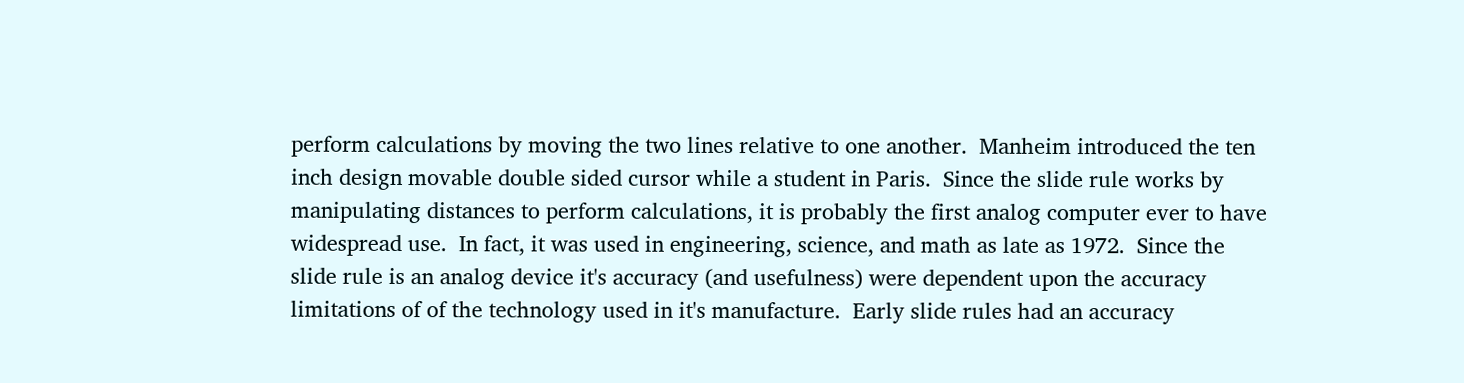perform calculations by moving the two lines relative to one another.  Manheim introduced the ten inch design movable double sided cursor while a student in Paris.  Since the slide rule works by manipulating distances to perform calculations, it is probably the first analog computer ever to have widespread use.  In fact, it was used in engineering, science, and math as late as 1972.  Since the slide rule is an analog device it's accuracy (and usefulness) were dependent upon the accuracy limitations of of the technology used in it's manufacture.  Early slide rules had an accuracy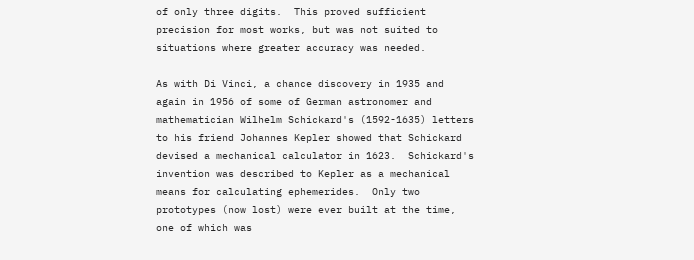of only three digits.  This proved sufficient precision for most works, but was not suited to situations where greater accuracy was needed.

As with Di Vinci, a chance discovery in 1935 and again in 1956 of some of German astronomer and mathematician Wilhelm Schickard's (1592-1635) letters to his friend Johannes Kepler showed that Schickard devised a mechanical calculator in 1623.  Schickard's invention was described to Kepler as a mechanical means for calculating ephemerides.  Only two prototypes (now lost) were ever built at the time, one of which was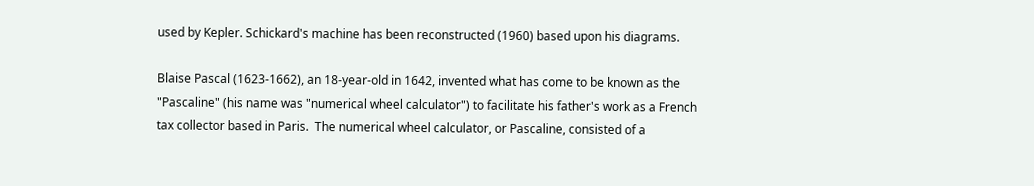used by Kepler. Schickard's machine has been reconstructed (1960) based upon his diagrams.

Blaise Pascal (1623-1662), an 18-year-old in 1642, invented what has come to be known as the "Pascaline" (his name was "numerical wheel calculator") to facilitate his father's work as a French tax collector based in Paris.  The numerical wheel calculator, or Pascaline, consisted of a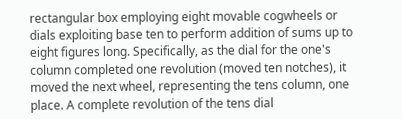rectangular box employing eight movable cogwheels or dials exploiting base ten to perform addition of sums up to eight figures long. Specifically, as the dial for the one's column completed one revolution (moved ten notches), it moved the next wheel, representing the tens column, one place. A complete revolution of the tens dial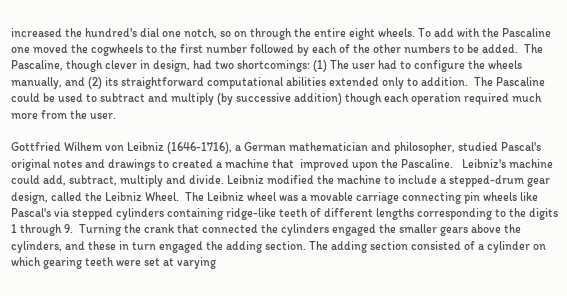increased the hundred's dial one notch, so on through the entire eight wheels. To add with the Pascaline one moved the cogwheels to the first number followed by each of the other numbers to be added.  The Pascaline, though clever in design, had two shortcomings: (1) The user had to configure the wheels manually, and (2) its straightforward computational abilities extended only to addition.  The Pascaline could be used to subtract and multiply (by successive addition) though each operation required much more from the user.

Gottfried Wilhem von Leibniz (1646-1716), a German mathematician and philosopher, studied Pascal's original notes and drawings to created a machine that  improved upon the Pascaline.   Leibniz's machine could add, subtract, multiply and divide. Leibniz modified the machine to include a stepped-drum gear design, called the Leibniz Wheel.  The Leibniz wheel was a movable carriage connecting pin wheels like Pascal's via stepped cylinders containing ridge-like teeth of different lengths corresponding to the digits 1 through 9.  Turning the crank that connected the cylinders engaged the smaller gears above the cylinders, and these in turn engaged the adding section. The adding section consisted of a cylinder on which gearing teeth were set at varying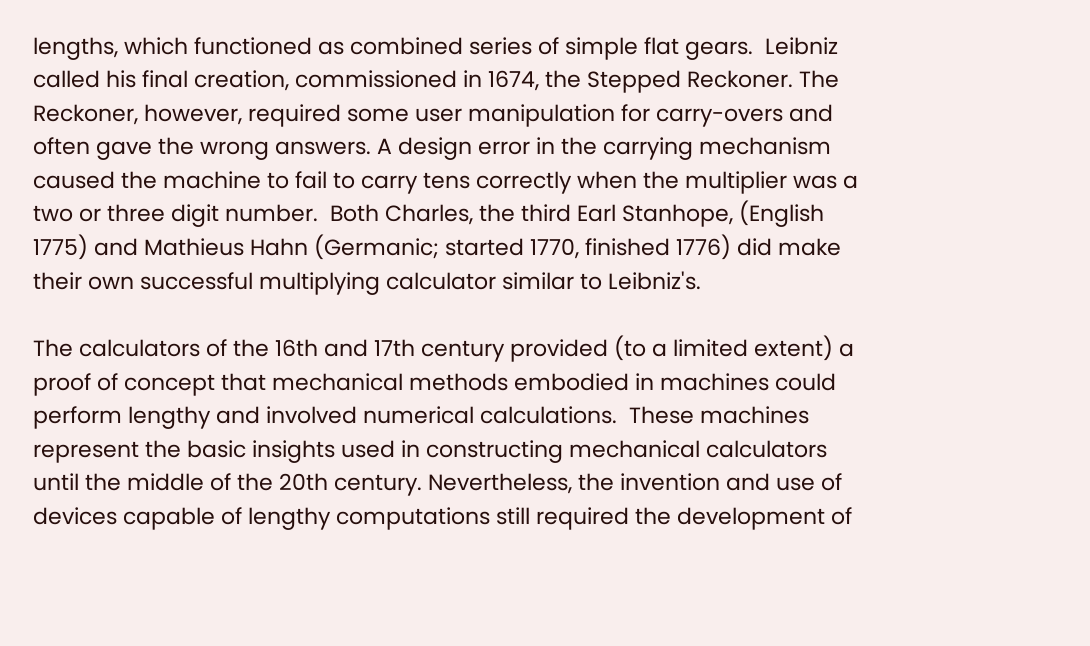lengths, which functioned as combined series of simple flat gears.  Leibniz called his final creation, commissioned in 1674, the Stepped Reckoner. The Reckoner, however, required some user manipulation for carry-overs and often gave the wrong answers. A design error in the carrying mechanism caused the machine to fail to carry tens correctly when the multiplier was a two or three digit number.  Both Charles, the third Earl Stanhope, (English 1775) and Mathieus Hahn (Germanic; started 1770, finished 1776) did make their own successful multiplying calculator similar to Leibniz's.

The calculators of the 16th and 17th century provided (to a limited extent) a proof of concept that mechanical methods embodied in machines could perform lengthy and involved numerical calculations.  These machines represent the basic insights used in constructing mechanical calculators until the middle of the 20th century. Nevertheless, the invention and use of devices capable of lengthy computations still required the development of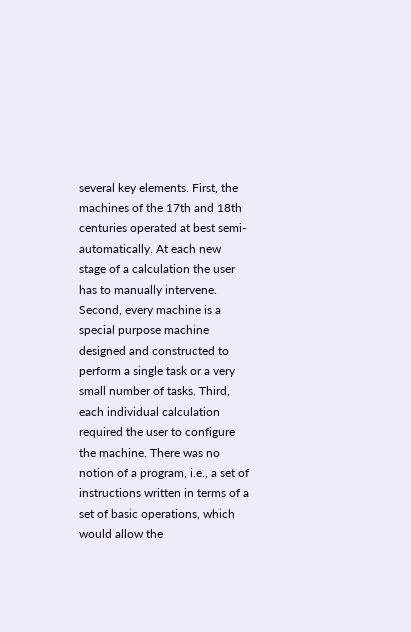several key elements. First, the machines of the 17th and 18th centuries operated at best semi-automatically. At each new stage of a calculation the user has to manually intervene. Second, every machine is a special purpose machine designed and constructed to perform a single task or a very small number of tasks. Third, each individual calculation required the user to configure the machine. There was no notion of a program, i.e., a set of instructions written in terms of a set of basic operations, which would allow the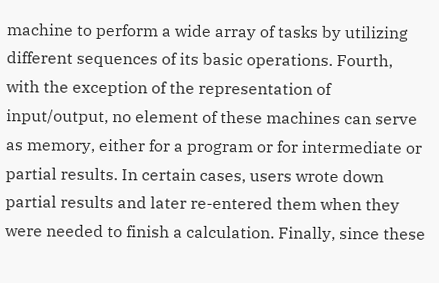machine to perform a wide array of tasks by utilizing different sequences of its basic operations. Fourth, with the exception of the representation of input/output, no element of these machines can serve as memory, either for a program or for intermediate or partial results. In certain cases, users wrote down partial results and later re-entered them when they were needed to finish a calculation. Finally, since these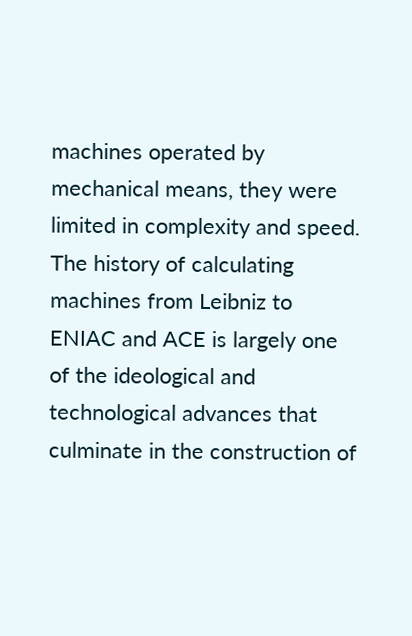machines operated by mechanical means, they were limited in complexity and speed. The history of calculating machines from Leibniz to ENIAC and ACE is largely one of the ideological and technological advances that culminate in the construction of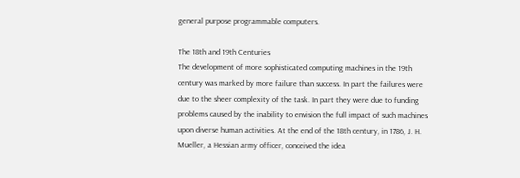general purpose programmable computers.

The 18th and 19th Centuries
The development of more sophisticated computing machines in the 19th century was marked by more failure than success. In part the failures were due to the sheer complexity of the task. In part they were due to funding problems caused by the inability to envision the full impact of such machines upon diverse human activities. At the end of the 18th century, in 1786, J. H. Mueller, a Hessian army officer, conceived the idea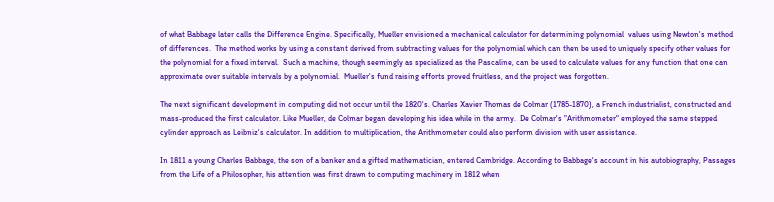of what Babbage later calls the Difference Engine. Specifically, Mueller envisioned a mechanical calculator for determining polynomial  values using Newton's method of differences.  The method works by using a constant derived from subtracting values for the polynomial which can then be used to uniquely specify other values for the polynomial for a fixed interval.  Such a machine, though seemingly as specialized as the Pascaline, can be used to calculate values for any function that one can approximate over suitable intervals by a polynomial.  Mueller's fund raising efforts proved fruitless, and the project was forgotten.

The next significant development in computing did not occur until the 1820's. Charles Xavier Thomas de Colmar (1785-1870), a French industrialist, constructed and mass-produced the first calculator. Like Mueller, de Colmar began developing his idea while in the army.  De Colmar's "Arithmometer" employed the same stepped cylinder approach as Leibniz's calculator. In addition to multiplication, the Arithmometer could also perform division with user assistance.

In 1811 a young Charles Babbage, the son of a banker and a gifted mathematician, entered Cambridge. According to Babbage's account in his autobiography, Passages from the Life of a Philosopher, his attention was first drawn to computing machinery in 1812 when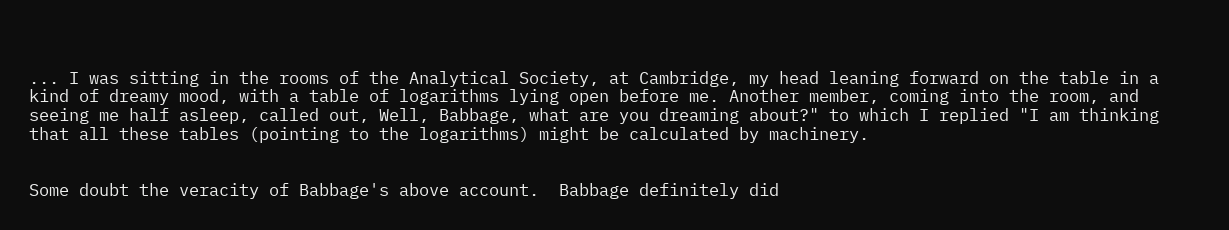... I was sitting in the rooms of the Analytical Society, at Cambridge, my head leaning forward on the table in a kind of dreamy mood, with a table of logarithms lying open before me. Another member, coming into the room, and seeing me half asleep, called out, Well, Babbage, what are you dreaming about?" to which I replied "I am thinking that all these tables (pointing to the logarithms) might be calculated by machinery.


Some doubt the veracity of Babbage's above account.  Babbage definitely did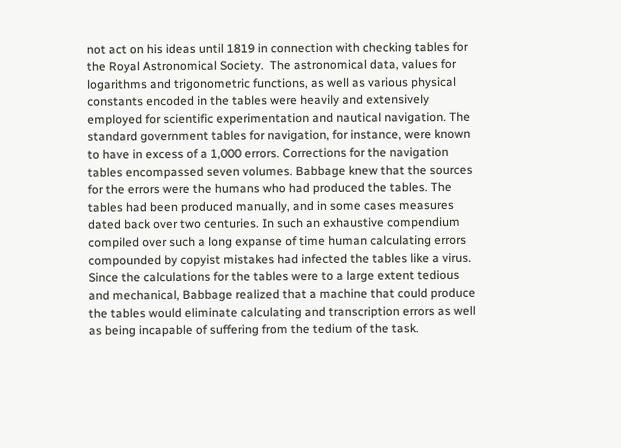not act on his ideas until 1819 in connection with checking tables for the Royal Astronomical Society.  The astronomical data, values for logarithms and trigonometric functions, as well as various physical constants encoded in the tables were heavily and extensively employed for scientific experimentation and nautical navigation. The standard government tables for navigation, for instance, were known to have in excess of a 1,000 errors. Corrections for the navigation tables encompassed seven volumes. Babbage knew that the sources for the errors were the humans who had produced the tables. The tables had been produced manually, and in some cases measures dated back over two centuries. In such an exhaustive compendium compiled over such a long expanse of time human calculating errors compounded by copyist mistakes had infected the tables like a virus. Since the calculations for the tables were to a large extent tedious and mechanical, Babbage realized that a machine that could produce the tables would eliminate calculating and transcription errors as well as being incapable of suffering from the tedium of the task.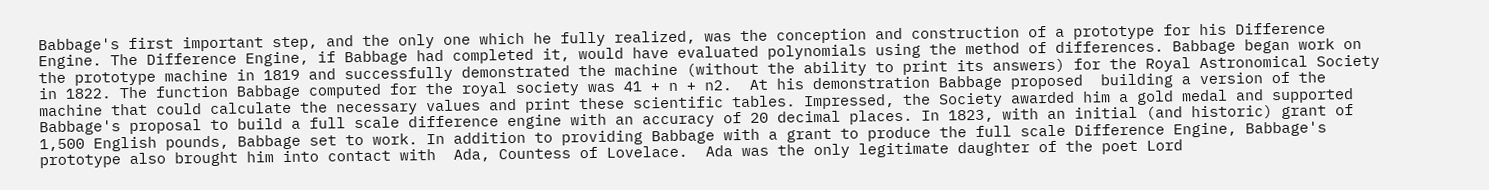Babbage's first important step, and the only one which he fully realized, was the conception and construction of a prototype for his Difference Engine. The Difference Engine, if Babbage had completed it, would have evaluated polynomials using the method of differences. Babbage began work on the prototype machine in 1819 and successfully demonstrated the machine (without the ability to print its answers) for the Royal Astronomical Society in 1822. The function Babbage computed for the royal society was 41 + n + n2.  At his demonstration Babbage proposed  building a version of the machine that could calculate the necessary values and print these scientific tables. Impressed, the Society awarded him a gold medal and supported Babbage's proposal to build a full scale difference engine with an accuracy of 20 decimal places. In 1823, with an initial (and historic) grant of 1,500 English pounds, Babbage set to work. In addition to providing Babbage with a grant to produce the full scale Difference Engine, Babbage's prototype also brought him into contact with  Ada, Countess of Lovelace.  Ada was the only legitimate daughter of the poet Lord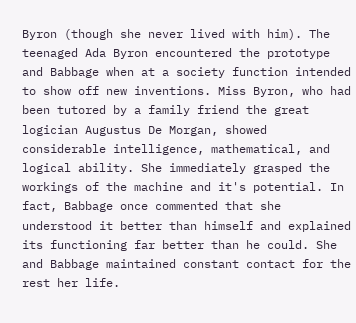Byron (though she never lived with him). The teenaged Ada Byron encountered the prototype and Babbage when at a society function intended to show off new inventions. Miss Byron, who had been tutored by a family friend the great logician Augustus De Morgan, showed considerable intelligence, mathematical, and logical ability. She immediately grasped the workings of the machine and it's potential. In fact, Babbage once commented that she understood it better than himself and explained its functioning far better than he could. She and Babbage maintained constant contact for the rest her life.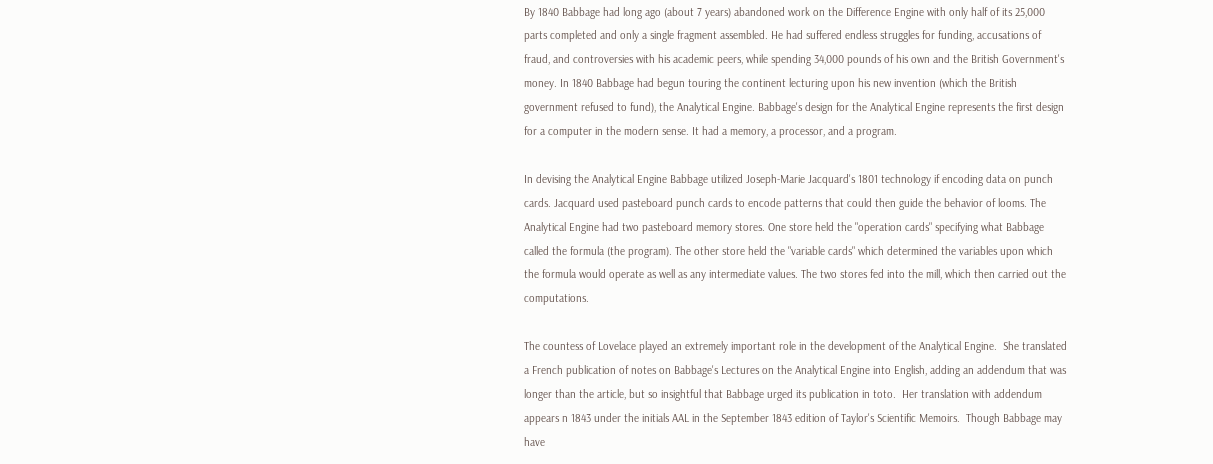By 1840 Babbage had long ago (about 7 years) abandoned work on the Difference Engine with only half of its 25,000 parts completed and only a single fragment assembled. He had suffered endless struggles for funding, accusations of fraud, and controversies with his academic peers, while spending 34,000 pounds of his own and the British Government's money. In 1840 Babbage had begun touring the continent lecturing upon his new invention (which the British government refused to fund), the Analytical Engine. Babbage's design for the Analytical Engine represents the first design for a computer in the modern sense. It had a memory, a processor, and a program.

In devising the Analytical Engine Babbage utilized Joseph-Marie Jacquard's 1801 technology if encoding data on punch cards. Jacquard used pasteboard punch cards to encode patterns that could then guide the behavior of looms. The Analytical Engine had two pasteboard memory stores. One store held the "operation cards" specifying what Babbage called the formula (the program). The other store held the "variable cards" which determined the variables upon which the formula would operate as well as any intermediate values. The two stores fed into the mill, which then carried out the computations.

The countess of Lovelace played an extremely important role in the development of the Analytical Engine.  She translated a French publication of notes on Babbage's Lectures on the Analytical Engine into English, adding an addendum that was longer than the article, but so insightful that Babbage urged its publication in toto.  Her translation with addendum appears n 1843 under the initials AAL in the September 1843 edition of Taylor's Scientific Memoirs.  Though Babbage may have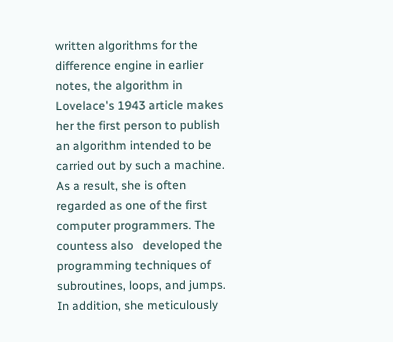written algorithms for the difference engine in earlier notes, the algorithm in Lovelace's 1943 article makes her the first person to publish an algorithm intended to be carried out by such a machine. As a result, she is often regarded as one of the first computer programmers. The countess also   developed the programming techniques of subroutines, loops, and jumps. In addition, she meticulously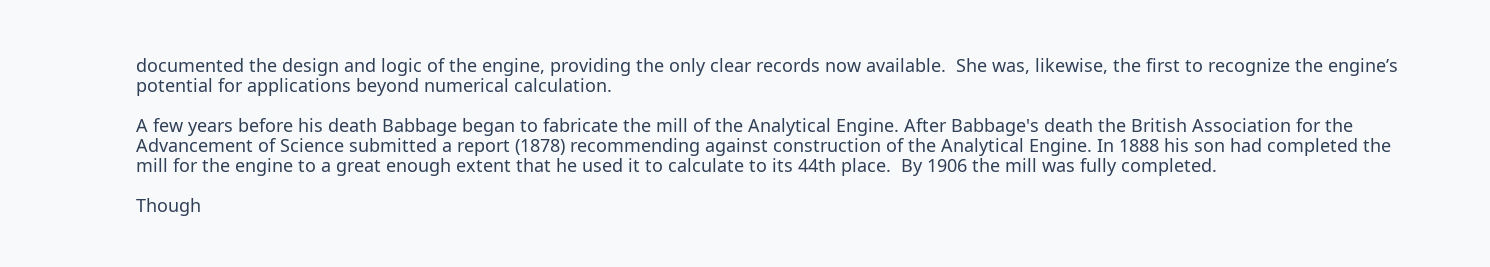documented the design and logic of the engine, providing the only clear records now available.  She was, likewise, the first to recognize the engine’s potential for applications beyond numerical calculation.

A few years before his death Babbage began to fabricate the mill of the Analytical Engine. After Babbage's death the British Association for the Advancement of Science submitted a report (1878) recommending against construction of the Analytical Engine. In 1888 his son had completed the mill for the engine to a great enough extent that he used it to calculate to its 44th place.  By 1906 the mill was fully completed.

Though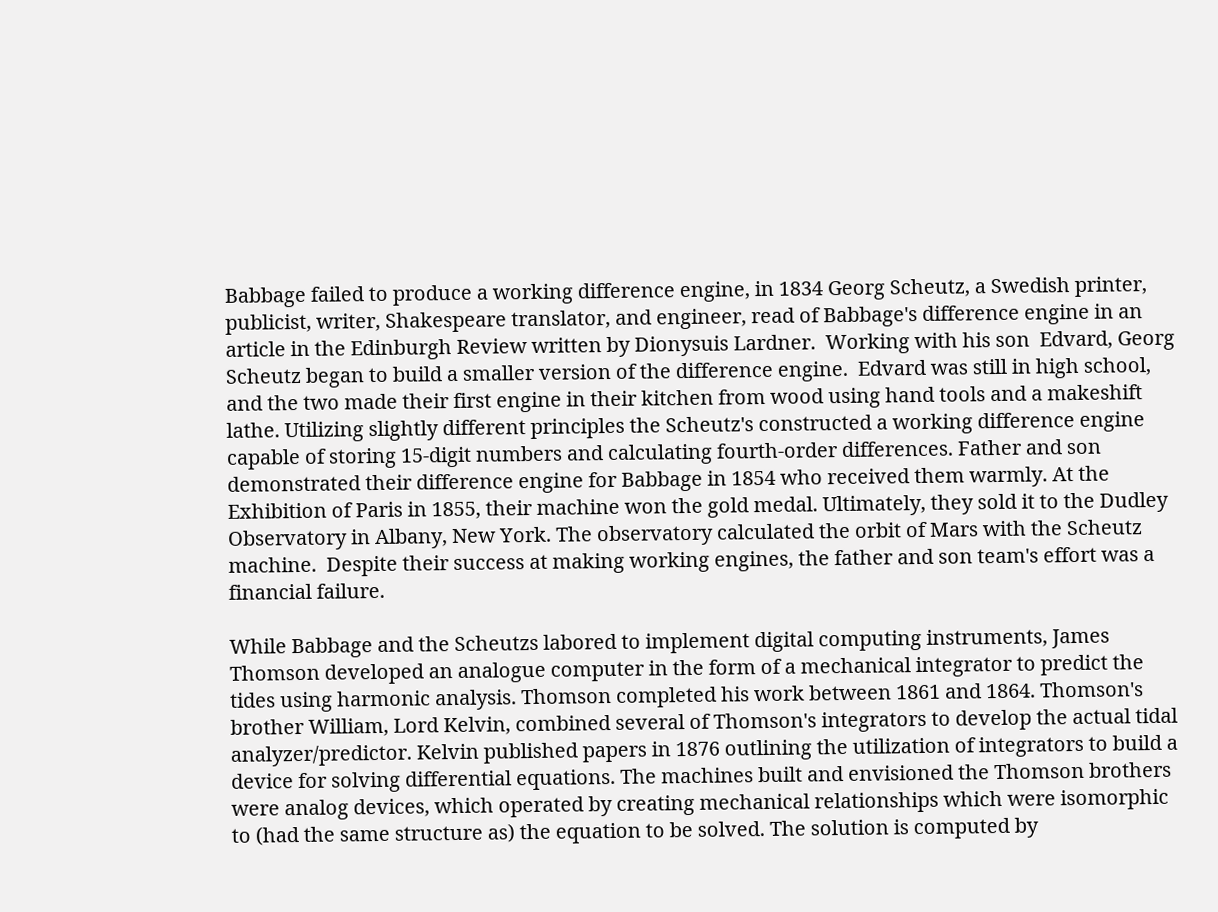Babbage failed to produce a working difference engine, in 1834 Georg Scheutz, a Swedish printer, publicist, writer, Shakespeare translator, and engineer, read of Babbage's difference engine in an article in the Edinburgh Review written by Dionysuis Lardner.  Working with his son  Edvard, Georg Scheutz began to build a smaller version of the difference engine.  Edvard was still in high school, and the two made their first engine in their kitchen from wood using hand tools and a makeshift lathe. Utilizing slightly different principles the Scheutz's constructed a working difference engine capable of storing 15-digit numbers and calculating fourth-order differences. Father and son demonstrated their difference engine for Babbage in 1854 who received them warmly. At the Exhibition of Paris in 1855, their machine won the gold medal. Ultimately, they sold it to the Dudley Observatory in Albany, New York. The observatory calculated the orbit of Mars with the Scheutz machine.  Despite their success at making working engines, the father and son team's effort was a financial failure.

While Babbage and the Scheutzs labored to implement digital computing instruments, James Thomson developed an analogue computer in the form of a mechanical integrator to predict the tides using harmonic analysis. Thomson completed his work between 1861 and 1864. Thomson's brother William, Lord Kelvin, combined several of Thomson's integrators to develop the actual tidal analyzer/predictor. Kelvin published papers in 1876 outlining the utilization of integrators to build a device for solving differential equations. The machines built and envisioned the Thomson brothers were analog devices, which operated by creating mechanical relationships which were isomorphic to (had the same structure as) the equation to be solved. The solution is computed by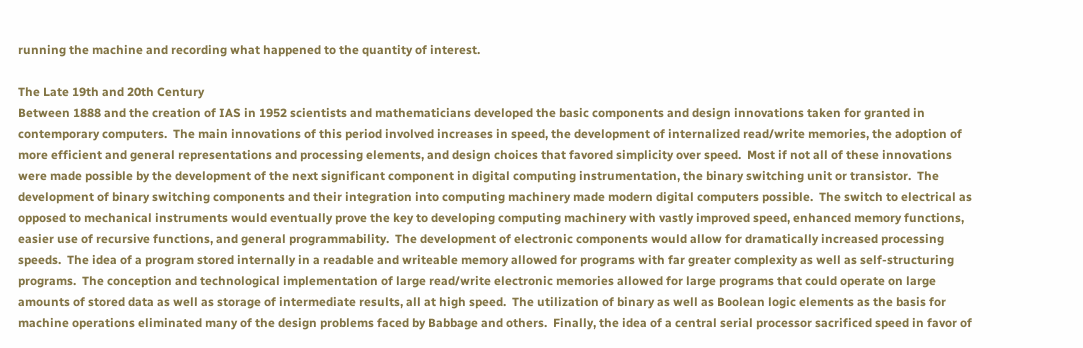running the machine and recording what happened to the quantity of interest.

The Late 19th and 20th Century
Between 1888 and the creation of IAS in 1952 scientists and mathematicians developed the basic components and design innovations taken for granted in contemporary computers.  The main innovations of this period involved increases in speed, the development of internalized read/write memories, the adoption of more efficient and general representations and processing elements, and design choices that favored simplicity over speed.  Most if not all of these innovations were made possible by the development of the next significant component in digital computing instrumentation, the binary switching unit or transistor.  The development of binary switching components and their integration into computing machinery made modern digital computers possible.  The switch to electrical as opposed to mechanical instruments would eventually prove the key to developing computing machinery with vastly improved speed, enhanced memory functions, easier use of recursive functions, and general programmability.  The development of electronic components would allow for dramatically increased processing speeds.  The idea of a program stored internally in a readable and writeable memory allowed for programs with far greater complexity as well as self-structuring programs.  The conception and technological implementation of large read/write electronic memories allowed for large programs that could operate on large amounts of stored data as well as storage of intermediate results, all at high speed.  The utilization of binary as well as Boolean logic elements as the basis for machine operations eliminated many of the design problems faced by Babbage and others.  Finally, the idea of a central serial processor sacrificed speed in favor of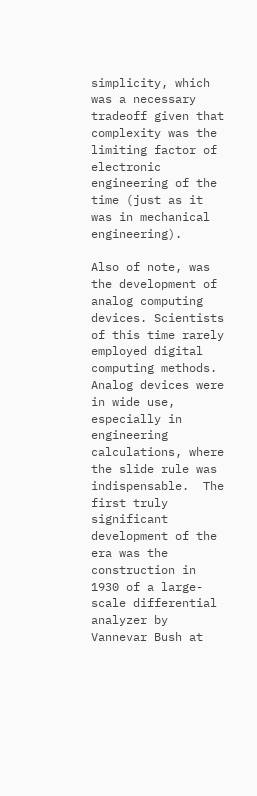simplicity, which was a necessary tradeoff given that complexity was the limiting factor of electronic engineering of the time (just as it was in mechanical engineering).

Also of note, was the development of analog computing devices. Scientists of this time rarely employed digital computing methods. Analog devices were in wide use, especially in engineering calculations, where the slide rule was indispensable.  The first truly significant development of the era was the construction in 1930 of a large-scale differential analyzer by Vannevar Bush at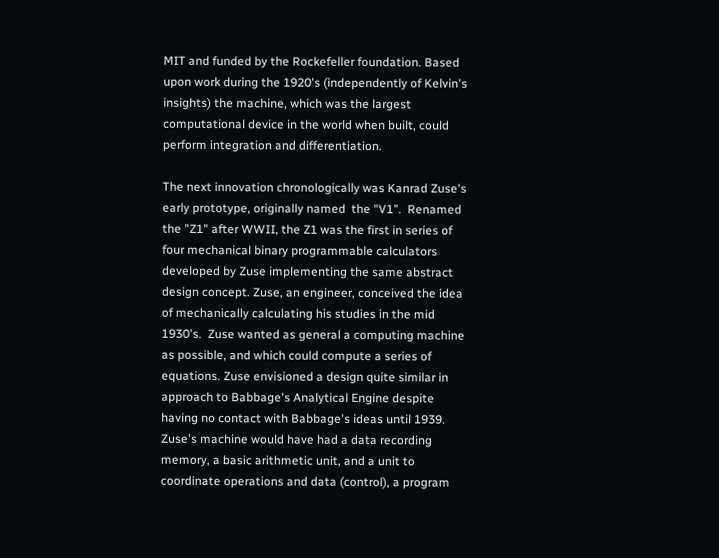MIT and funded by the Rockefeller foundation. Based upon work during the 1920's (independently of Kelvin's insights) the machine, which was the largest computational device in the world when built, could perform integration and differentiation.

The next innovation chronologically was Kanrad Zuse's  early prototype, originally named  the "V1".  Renamed the "Z1" after WWII, the Z1 was the first in series of four mechanical binary programmable calculators developed by Zuse implementing the same abstract design concept. Zuse, an engineer, conceived the idea of mechanically calculating his studies in the mid 1930's.  Zuse wanted as general a computing machine as possible, and which could compute a series of equations. Zuse envisioned a design quite similar in approach to Babbage's Analytical Engine despite having no contact with Babbage's ideas until 1939. Zuse's machine would have had a data recording memory, a basic arithmetic unit, and a unit to coordinate operations and data (control), a program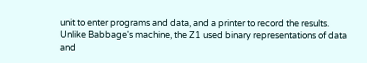unit to enter programs and data, and a printer to record the results. Unlike Babbage's machine, the Z1 used binary representations of data and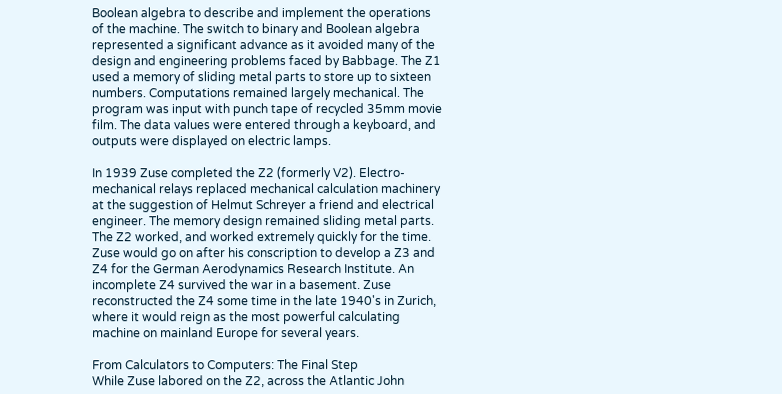Boolean algebra to describe and implement the operations of the machine. The switch to binary and Boolean algebra represented a significant advance as it avoided many of the design and engineering problems faced by Babbage. The Z1 used a memory of sliding metal parts to store up to sixteen numbers. Computations remained largely mechanical. The program was input with punch tape of recycled 35mm movie film. The data values were entered through a keyboard, and outputs were displayed on electric lamps.

In 1939 Zuse completed the Z2 (formerly V2). Electro-mechanical relays replaced mechanical calculation machinery at the suggestion of Helmut Schreyer a friend and electrical engineer. The memory design remained sliding metal parts. The Z2 worked, and worked extremely quickly for the time. Zuse would go on after his conscription to develop a Z3 and Z4 for the German Aerodynamics Research Institute. An incomplete Z4 survived the war in a basement. Zuse reconstructed the Z4 some time in the late 1940's in Zurich, where it would reign as the most powerful calculating machine on mainland Europe for several years.

From Calculators to Computers: The Final Step
While Zuse labored on the Z2, across the Atlantic John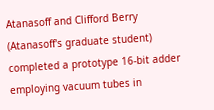Atanasoff and Clifford Berry (Atanasoff's graduate student) completed a prototype 16-bit adder employing vacuum tubes in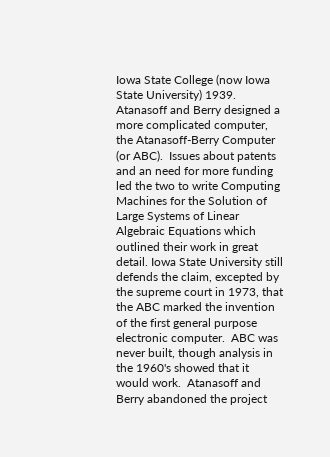Iowa State College (now Iowa State University) 1939.  Atanasoff and Berry designed a more complicated computer, the Atanasoff-Berry Computer (or ABC).  Issues about patents and an need for more funding led the two to write Computing Machines for the Solution of Large Systems of Linear Algebraic Equations which outlined their work in great detail. Iowa State University still defends the claim, excepted by the supreme court in 1973, that the ABC marked the invention of the first general purpose electronic computer.  ABC was never built, though analysis in the 1960's showed that it would work.  Atanasoff and Berry abandoned the project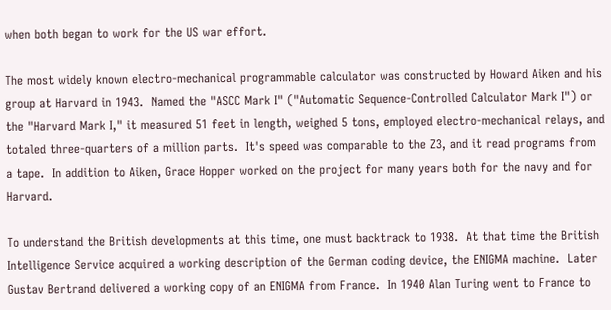when both began to work for the US war effort.

The most widely known electro-mechanical programmable calculator was constructed by Howard Aiken and his group at Harvard in 1943.  Named the "ASCC Mark I" ("Automatic Sequence-Controlled Calculator Mark I") or the "Harvard Mark I," it measured 51 feet in length, weighed 5 tons, employed electro-mechanical relays, and totaled three-quarters of a million parts.  It's speed was comparable to the Z3, and it read programs from a tape.  In addition to Aiken, Grace Hopper worked on the project for many years both for the navy and for Harvard.

To understand the British developments at this time, one must backtrack to 1938.  At that time the British Intelligence Service acquired a working description of the German coding device, the ENIGMA machine.  Later Gustav Bertrand delivered a working copy of an ENIGMA from France.  In 1940 Alan Turing went to France to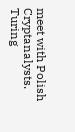meet with Polish Cryptanalysts.  Turing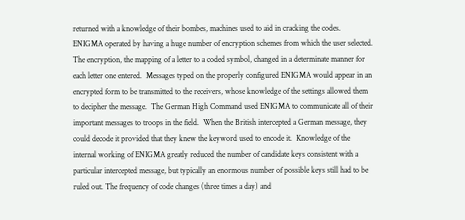returned with a knowledge of their bombes, machines used to aid in cracking the codes.  ENIGMA operated by having a huge number of encryption schemes from which the user selected.  The encryption, the mapping of a letter to a coded symbol, changed in a determinate manner for each letter one entered.  Messages typed on the properly configured ENIGMA would appear in an encrypted form to be transmitted to the receivers, whose knowledge of the settings allowed them to decipher the message.  The German High Command used ENIGMA to communicate all of their important messages to troops in the field.  When the British intercepted a German message, they could decode it provided that they knew the keyword used to encode it.  Knowledge of the internal working of ENIGMA greatly reduced the number of candidate keys consistent with a particular intercepted message, but typically an enormous number of possible keys still had to be ruled out. The frequency of code changes (three times a day) and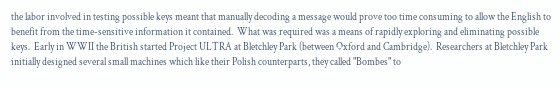the labor involved in testing possible keys meant that manually decoding a message would prove too time consuming to allow the English to benefit from the time-sensitive information it contained.  What was required was a means of rapidly exploring and eliminating possible keys.  Early in WWII the British started Project ULTRA at Bletchley Park (between Oxford and Cambridge).  Researchers at Bletchley Park initially designed several small machines which like their Polish counterparts, they called "Bombes" to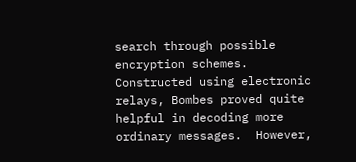search through possible encryption schemes.  Constructed using electronic relays, Bombes proved quite helpful in decoding more ordinary messages.  However,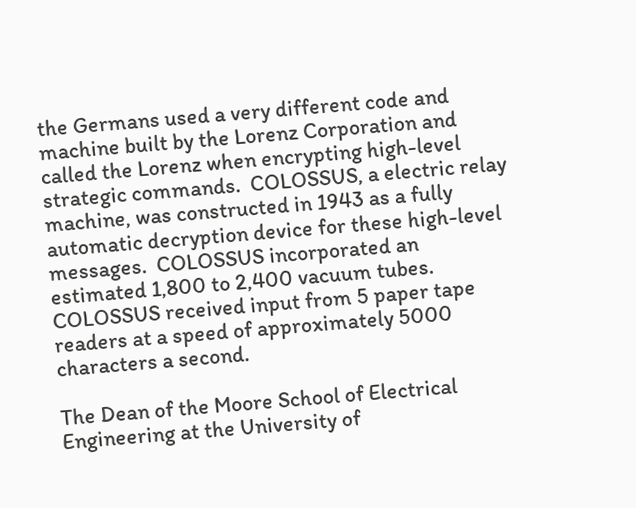the Germans used a very different code and machine built by the Lorenz Corporation and called the Lorenz when encrypting high-level strategic commands.  COLOSSUS, a electric relay machine, was constructed in 1943 as a fully automatic decryption device for these high-level messages.  COLOSSUS incorporated an estimated 1,800 to 2,400 vacuum tubes.  COLOSSUS received input from 5 paper tape readers at a speed of approximately 5000 characters a second.

The Dean of the Moore School of Electrical Engineering at the University of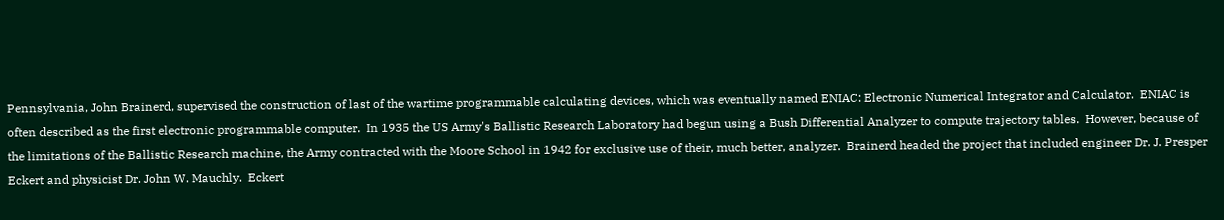Pennsylvania, John Brainerd, supervised the construction of last of the wartime programmable calculating devices, which was eventually named ENIAC: Electronic Numerical Integrator and Calculator.  ENIAC is often described as the first electronic programmable computer.  In 1935 the US Army's Ballistic Research Laboratory had begun using a Bush Differential Analyzer to compute trajectory tables.  However, because of the limitations of the Ballistic Research machine, the Army contracted with the Moore School in 1942 for exclusive use of their, much better, analyzer.  Brainerd headed the project that included engineer Dr. J. Presper Eckert and physicist Dr. John W. Mauchly.  Eckert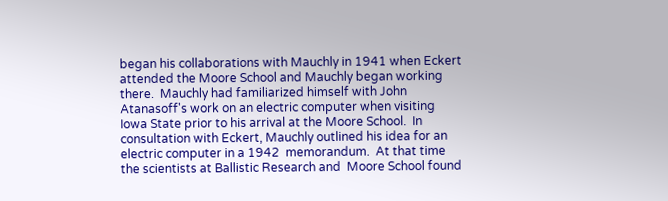began his collaborations with Mauchly in 1941 when Eckert attended the Moore School and Mauchly began working there.  Mauchly had familiarized himself with John  Atanasoff's work on an electric computer when visiting Iowa State prior to his arrival at the Moore School.  In consultation with Eckert, Mauchly outlined his idea for an electric computer in a 1942  memorandum.  At that time the scientists at Ballistic Research and  Moore School found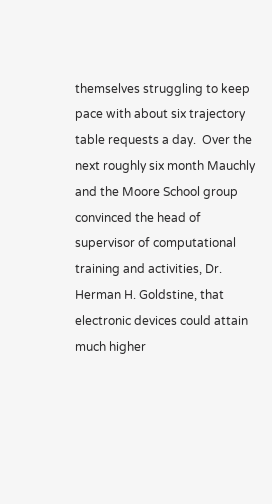themselves struggling to keep pace with about six trajectory table requests a day.  Over the next roughly six month Mauchly and the Moore School group convinced the head of supervisor of computational training and activities, Dr. Herman H. Goldstine, that electronic devices could attain much higher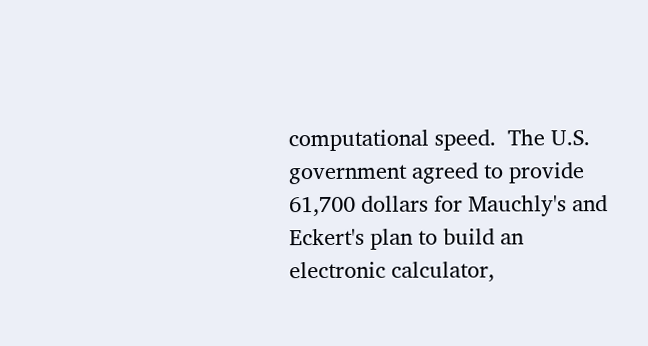computational speed.  The U.S. government agreed to provide 61,700 dollars for Mauchly's and Eckert's plan to build an electronic calculator,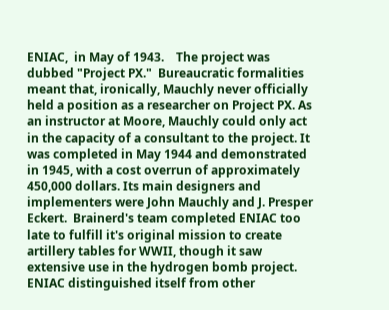ENIAC,  in May of 1943.    The project was dubbed "Project PX."  Bureaucratic formalities meant that, ironically, Mauchly never officially held a position as a researcher on Project PX. As an instructor at Moore, Mauchly could only act in the capacity of a consultant to the project. It was completed in May 1944 and demonstrated in 1945, with a cost overrun of approximately 450,000 dollars. Its main designers and implementers were John Mauchly and J. Presper Eckert.  Brainerd's team completed ENIAC too late to fulfill it's original mission to create artillery tables for WWII, though it saw extensive use in the hydrogen bomb project.   ENIAC distinguished itself from other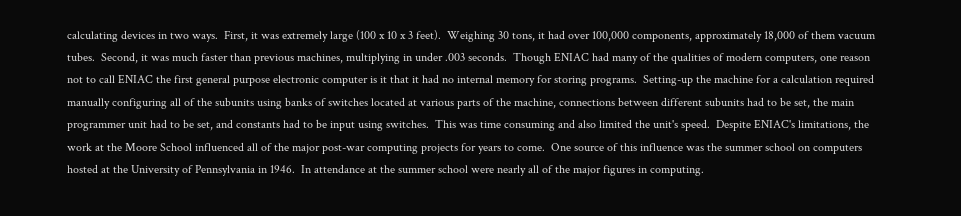calculating devices in two ways.  First, it was extremely large (100 x 10 x 3 feet).  Weighing 30 tons, it had over 100,000 components, approximately 18,000 of them vacuum tubes.  Second, it was much faster than previous machines, multiplying in under .003 seconds.  Though ENIAC had many of the qualities of modern computers, one reason not to call ENIAC the first general purpose electronic computer is it that it had no internal memory for storing programs.  Setting-up the machine for a calculation required manually configuring all of the subunits using banks of switches located at various parts of the machine, connections between different subunits had to be set, the main programmer unit had to be set, and constants had to be input using switches.  This was time consuming and also limited the unit's speed.  Despite ENIAC's limitations, the work at the Moore School influenced all of the major post-war computing projects for years to come.  One source of this influence was the summer school on computers hosted at the University of Pennsylvania in 1946.  In attendance at the summer school were nearly all of the major figures in computing.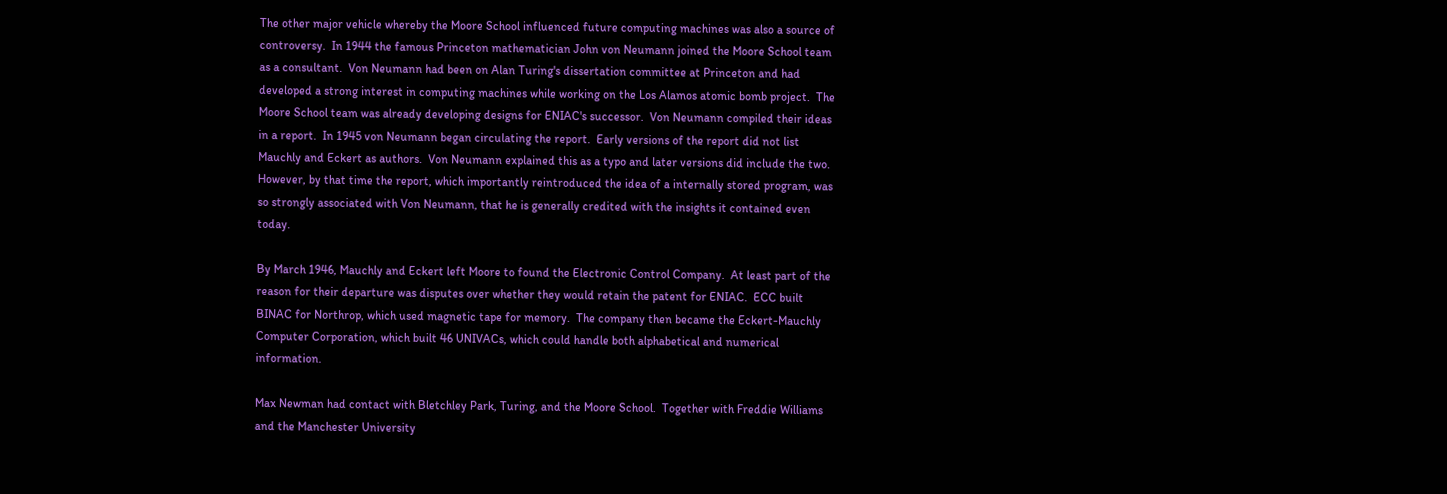The other major vehicle whereby the Moore School influenced future computing machines was also a source of controversy.  In 1944 the famous Princeton mathematician John von Neumann joined the Moore School team as a consultant.  Von Neumann had been on Alan Turing's dissertation committee at Princeton and had developed a strong interest in computing machines while working on the Los Alamos atomic bomb project.  The Moore School team was already developing designs for ENIAC's successor.  Von Neumann compiled their ideas in a report.  In 1945 von Neumann began circulating the report.  Early versions of the report did not list Mauchly and Eckert as authors.  Von Neumann explained this as a typo and later versions did include the two.  However, by that time the report, which importantly reintroduced the idea of a internally stored program, was so strongly associated with Von Neumann, that he is generally credited with the insights it contained even today.

By March 1946, Mauchly and Eckert left Moore to found the Electronic Control Company.  At least part of the reason for their departure was disputes over whether they would retain the patent for ENIAC.  ECC built BINAC for Northrop, which used magnetic tape for memory.  The company then became the Eckert-Mauchly Computer Corporation, which built 46 UNIVACs, which could handle both alphabetical and numerical information.

Max Newman had contact with Bletchley Park, Turing, and the Moore School.  Together with Freddie Williams and the Manchester University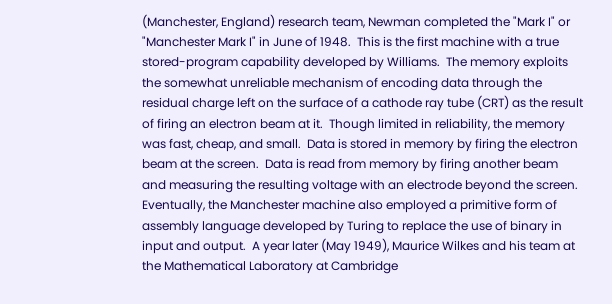(Manchester, England) research team, Newman completed the "Mark I" or "Manchester Mark I" in June of 1948.  This is the first machine with a true stored-program capability developed by Williams.  The memory exploits the somewhat unreliable mechanism of encoding data through the residual charge left on the surface of a cathode ray tube (CRT) as the result of firing an electron beam at it.  Though limited in reliability, the memory was fast, cheap, and small.  Data is stored in memory by firing the electron beam at the screen.  Data is read from memory by firing another beam and measuring the resulting voltage with an electrode beyond the screen.  Eventually, the Manchester machine also employed a primitive form of assembly language developed by Turing to replace the use of binary in input and output.  A year later (May 1949), Maurice Wilkes and his team at the Mathematical Laboratory at Cambridge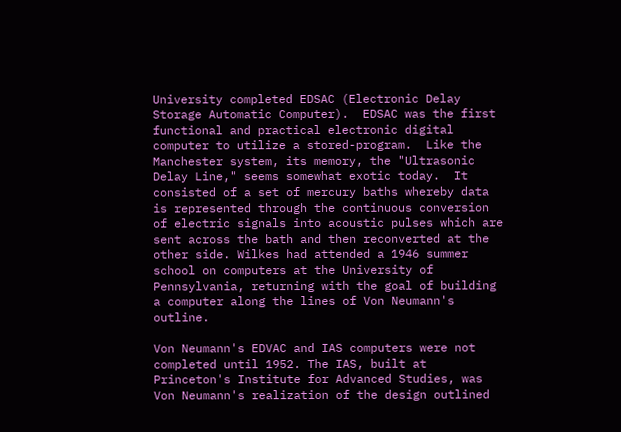University completed EDSAC (Electronic Delay Storage Automatic Computer).  EDSAC was the first functional and practical electronic digital computer to utilize a stored-program.  Like the Manchester system, its memory, the "Ultrasonic Delay Line," seems somewhat exotic today.  It consisted of a set of mercury baths whereby data is represented through the continuous conversion of electric signals into acoustic pulses which are sent across the bath and then reconverted at the other side. Wilkes had attended a 1946 summer school on computers at the University of Pennsylvania, returning with the goal of building a computer along the lines of Von Neumann's outline.

Von Neumann's EDVAC and IAS computers were not completed until 1952. The IAS, built at Princeton's Institute for Advanced Studies, was Von Neumann's realization of the design outlined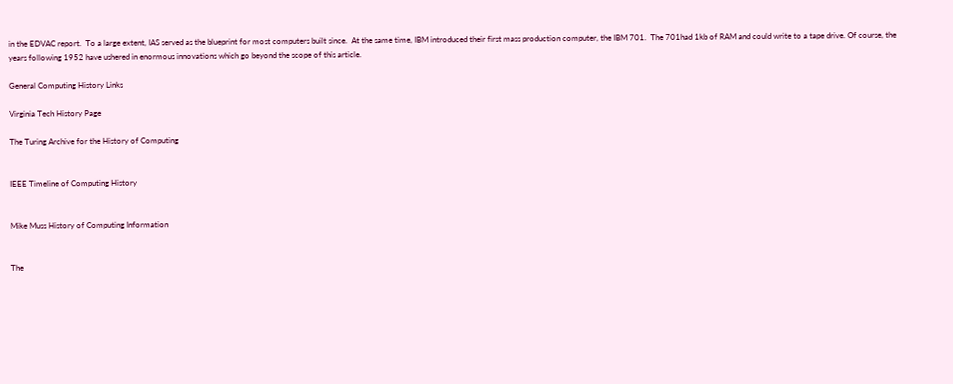in the EDVAC report.  To a large extent, IAS served as the blueprint for most computers built since.  At the same time, IBM introduced their first mass production computer, the IBM 701.  The 701had 1kb of RAM and could write to a tape drive. Of course, the years following 1952 have ushered in enormous innovations which go beyond the scope of this article.

General Computing History Links

Virginia Tech History Page

The Turing Archive for the History of Computing


IEEE Timeline of Computing History


Mike Muss History of Computing Information


The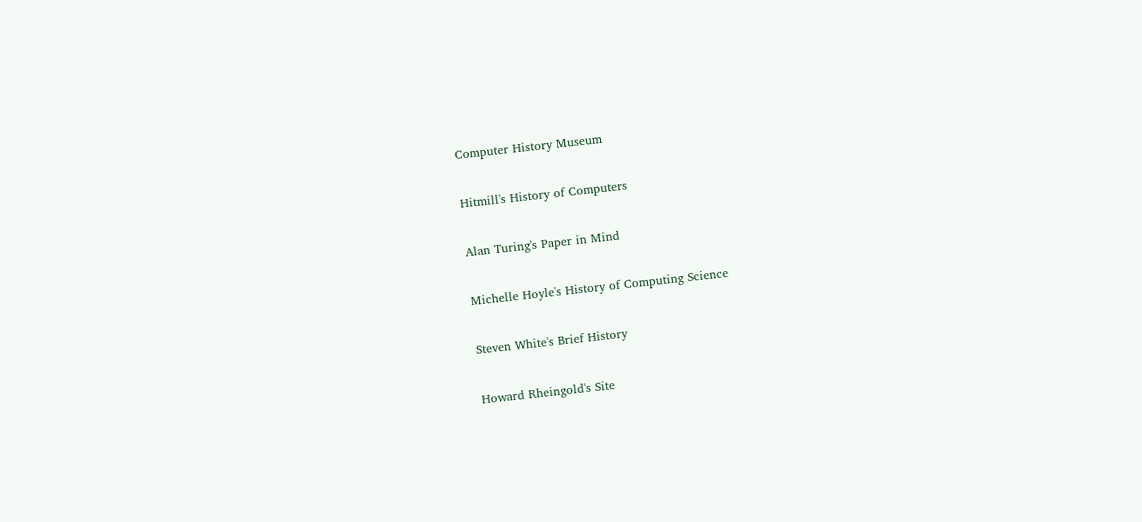Computer History Museum


Hitmill's History of Computers


Alan Turing's Paper in Mind


Michelle Hoyle's History of Computing Science


Steven White's Brief History


Howard Rheingold's Site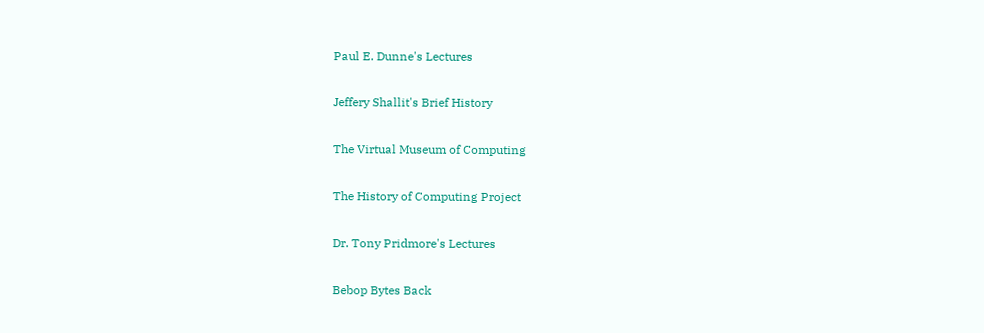Paul E. Dunne's Lectures


Jeffery Shallit's Brief History


The Virtual Museum of Computing


The History of Computing Project


Dr. Tony Pridmore's Lectures


Bebop Bytes Back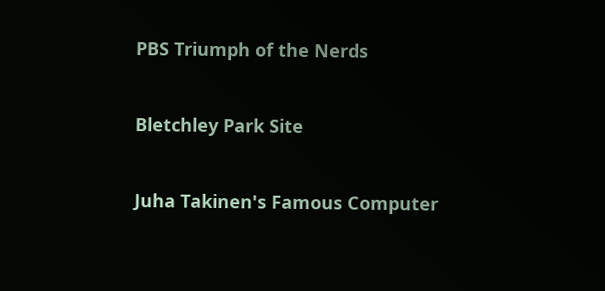PBS Triumph of the Nerds


Bletchley Park Site


Juha Takinen's Famous Computer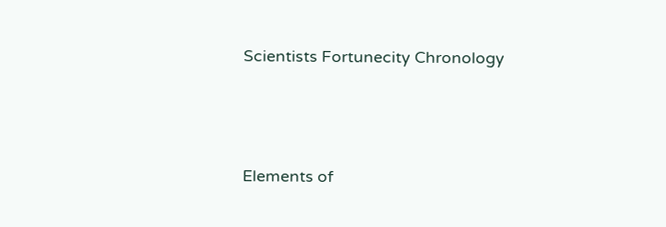Scientists Fortunecity Chronology




Elements of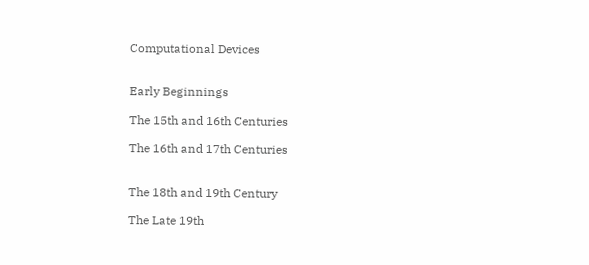Computational Devices


Early Beginnings

The 15th and 16th Centuries

The 16th and 17th Centuries


The 18th and 19th Century

The Late 19th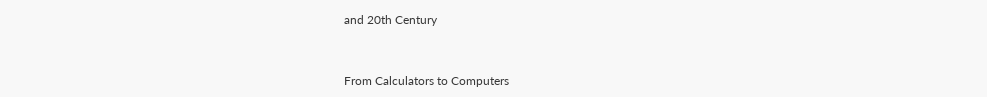and 20th Century


From Calculators to Computers